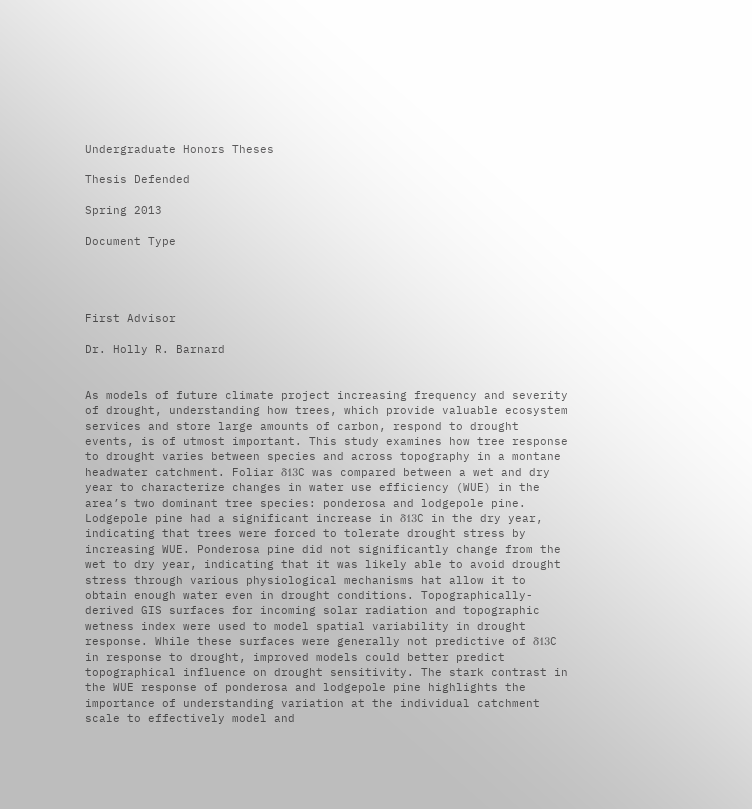Undergraduate Honors Theses

Thesis Defended

Spring 2013

Document Type




First Advisor

Dr. Holly R. Barnard


As models of future climate project increasing frequency and severity of drought, understanding how trees, which provide valuable ecosystem services and store large amounts of carbon, respond to drought events, is of utmost important. This study examines how tree response to drought varies between species and across topography in a montane headwater catchment. Foliar δ13C was compared between a wet and dry year to characterize changes in water use efficiency (WUE) in the area’s two dominant tree species: ponderosa and lodgepole pine. Lodgepole pine had a significant increase in δ13C in the dry year, indicating that trees were forced to tolerate drought stress by increasing WUE. Ponderosa pine did not significantly change from the wet to dry year, indicating that it was likely able to avoid drought stress through various physiological mechanisms hat allow it to obtain enough water even in drought conditions. Topographically-derived GIS surfaces for incoming solar radiation and topographic wetness index were used to model spatial variability in drought response. While these surfaces were generally not predictive of δ13C in response to drought, improved models could better predict topographical influence on drought sensitivity. The stark contrast in the WUE response of ponderosa and lodgepole pine highlights the importance of understanding variation at the individual catchment scale to effectively model and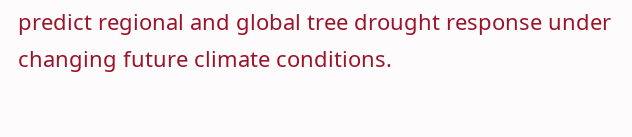predict regional and global tree drought response under changing future climate conditions.